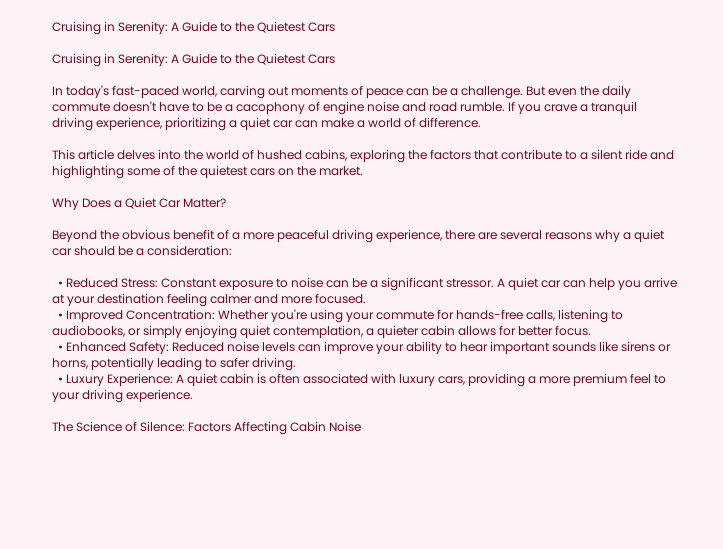Cruising in Serenity: A Guide to the Quietest Cars

Cruising in Serenity: A Guide to the Quietest Cars

In today's fast-paced world, carving out moments of peace can be a challenge. But even the daily commute doesn't have to be a cacophony of engine noise and road rumble. If you crave a tranquil driving experience, prioritizing a quiet car can make a world of difference.

This article delves into the world of hushed cabins, exploring the factors that contribute to a silent ride and highlighting some of the quietest cars on the market.

Why Does a Quiet Car Matter?

Beyond the obvious benefit of a more peaceful driving experience, there are several reasons why a quiet car should be a consideration:

  • Reduced Stress: Constant exposure to noise can be a significant stressor. A quiet car can help you arrive at your destination feeling calmer and more focused.
  • Improved Concentration: Whether you're using your commute for hands-free calls, listening to audiobooks, or simply enjoying quiet contemplation, a quieter cabin allows for better focus.
  • Enhanced Safety: Reduced noise levels can improve your ability to hear important sounds like sirens or horns, potentially leading to safer driving.
  • Luxury Experience: A quiet cabin is often associated with luxury cars, providing a more premium feel to your driving experience.

The Science of Silence: Factors Affecting Cabin Noise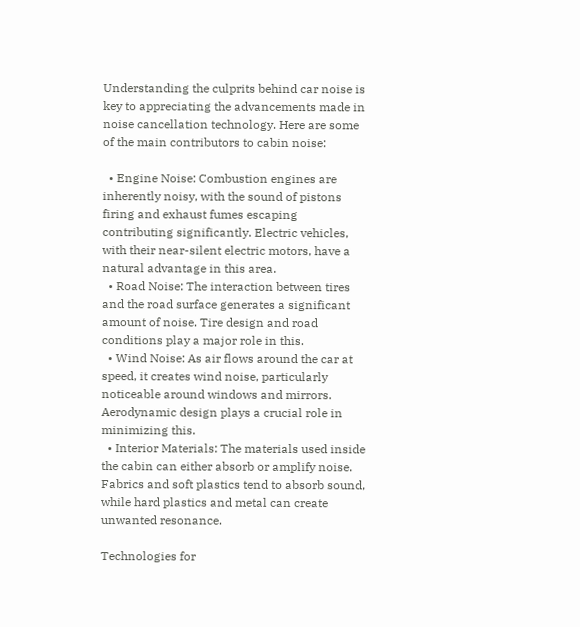Understanding the culprits behind car noise is key to appreciating the advancements made in noise cancellation technology. Here are some of the main contributors to cabin noise:

  • Engine Noise: Combustion engines are inherently noisy, with the sound of pistons firing and exhaust fumes escaping contributing significantly. Electric vehicles, with their near-silent electric motors, have a natural advantage in this area.
  • Road Noise: The interaction between tires and the road surface generates a significant amount of noise. Tire design and road conditions play a major role in this.
  • Wind Noise: As air flows around the car at speed, it creates wind noise, particularly noticeable around windows and mirrors. Aerodynamic design plays a crucial role in minimizing this.
  • Interior Materials: The materials used inside the cabin can either absorb or amplify noise. Fabrics and soft plastics tend to absorb sound, while hard plastics and metal can create unwanted resonance.

Technologies for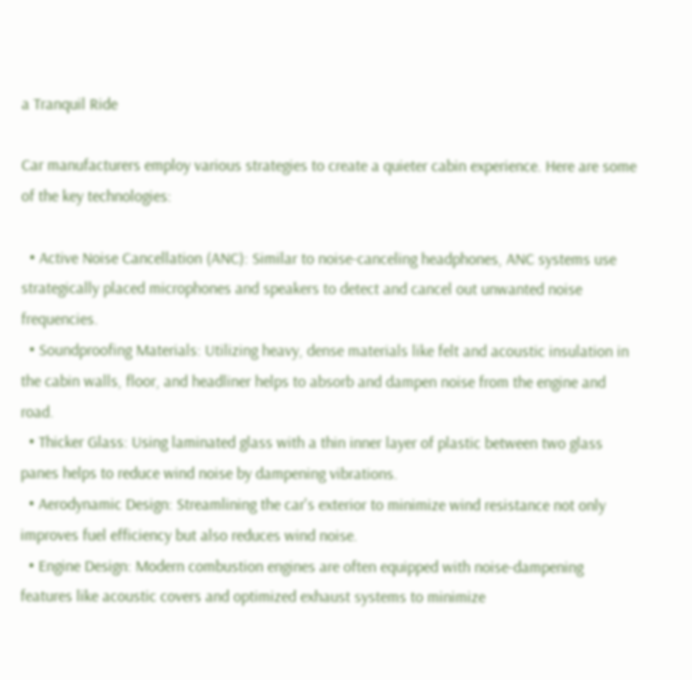a Tranquil Ride

Car manufacturers employ various strategies to create a quieter cabin experience. Here are some of the key technologies:

  • Active Noise Cancellation (ANC): Similar to noise-canceling headphones, ANC systems use strategically placed microphones and speakers to detect and cancel out unwanted noise frequencies.
  • Soundproofing Materials: Utilizing heavy, dense materials like felt and acoustic insulation in the cabin walls, floor, and headliner helps to absorb and dampen noise from the engine and road.
  • Thicker Glass: Using laminated glass with a thin inner layer of plastic between two glass panes helps to reduce wind noise by dampening vibrations.
  • Aerodynamic Design: Streamlining the car's exterior to minimize wind resistance not only improves fuel efficiency but also reduces wind noise.
  • Engine Design: Modern combustion engines are often equipped with noise-dampening features like acoustic covers and optimized exhaust systems to minimize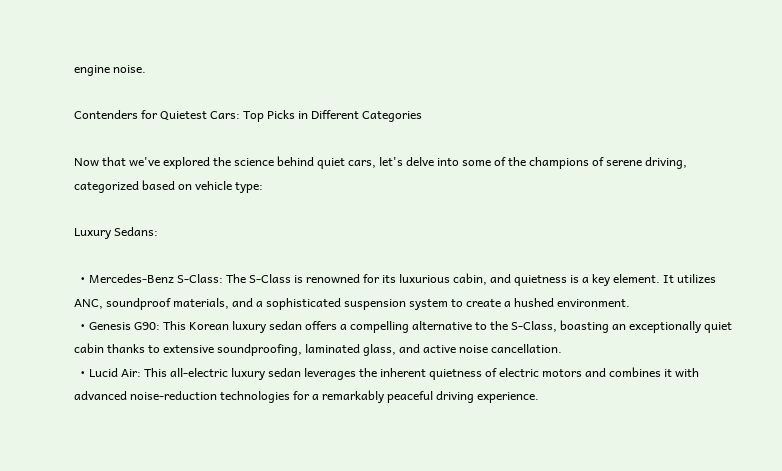engine noise.

Contenders for Quietest Cars: Top Picks in Different Categories

Now that we've explored the science behind quiet cars, let's delve into some of the champions of serene driving, categorized based on vehicle type:

Luxury Sedans:

  • Mercedes-Benz S-Class: The S-Class is renowned for its luxurious cabin, and quietness is a key element. It utilizes ANC, soundproof materials, and a sophisticated suspension system to create a hushed environment.
  • Genesis G90: This Korean luxury sedan offers a compelling alternative to the S-Class, boasting an exceptionally quiet cabin thanks to extensive soundproofing, laminated glass, and active noise cancellation.
  • Lucid Air: This all-electric luxury sedan leverages the inherent quietness of electric motors and combines it with advanced noise-reduction technologies for a remarkably peaceful driving experience.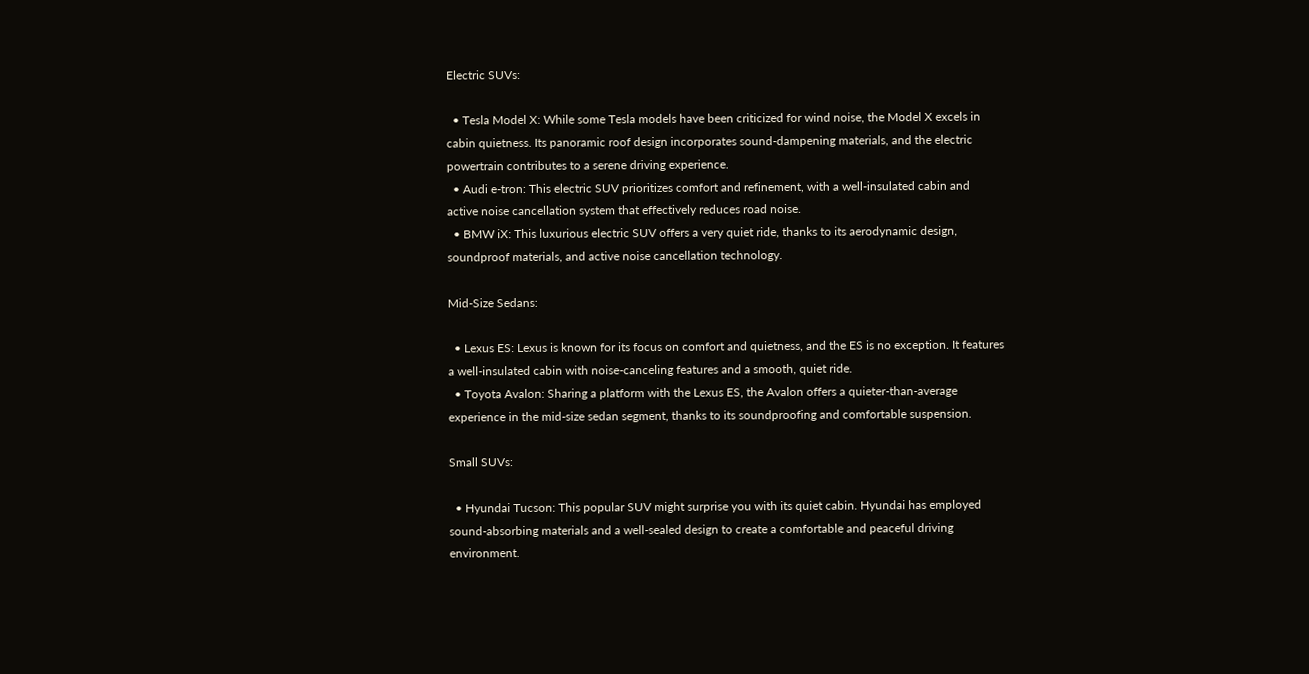Electric SUVs:

  • Tesla Model X: While some Tesla models have been criticized for wind noise, the Model X excels in cabin quietness. Its panoramic roof design incorporates sound-dampening materials, and the electric powertrain contributes to a serene driving experience.
  • Audi e-tron: This electric SUV prioritizes comfort and refinement, with a well-insulated cabin and active noise cancellation system that effectively reduces road noise.
  • BMW iX: This luxurious electric SUV offers a very quiet ride, thanks to its aerodynamic design, soundproof materials, and active noise cancellation technology.

Mid-Size Sedans:

  • Lexus ES: Lexus is known for its focus on comfort and quietness, and the ES is no exception. It features a well-insulated cabin with noise-canceling features and a smooth, quiet ride.
  • Toyota Avalon: Sharing a platform with the Lexus ES, the Avalon offers a quieter-than-average experience in the mid-size sedan segment, thanks to its soundproofing and comfortable suspension.

Small SUVs:

  • Hyundai Tucson: This popular SUV might surprise you with its quiet cabin. Hyundai has employed sound-absorbing materials and a well-sealed design to create a comfortable and peaceful driving environment.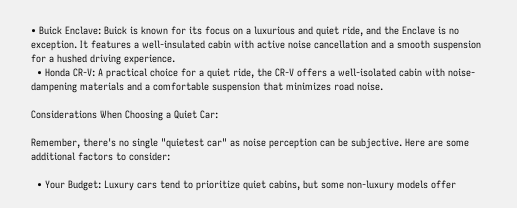• Buick Enclave: Buick is known for its focus on a luxurious and quiet ride, and the Enclave is no exception. It features a well-insulated cabin with active noise cancellation and a smooth suspension for a hushed driving experience.
  • Honda CR-V: A practical choice for a quiet ride, the CR-V offers a well-isolated cabin with noise-dampening materials and a comfortable suspension that minimizes road noise.

Considerations When Choosing a Quiet Car:

Remember, there's no single "quietest car" as noise perception can be subjective. Here are some additional factors to consider:

  • Your Budget: Luxury cars tend to prioritize quiet cabins, but some non-luxury models offer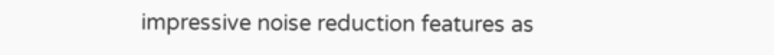impressive noise reduction features as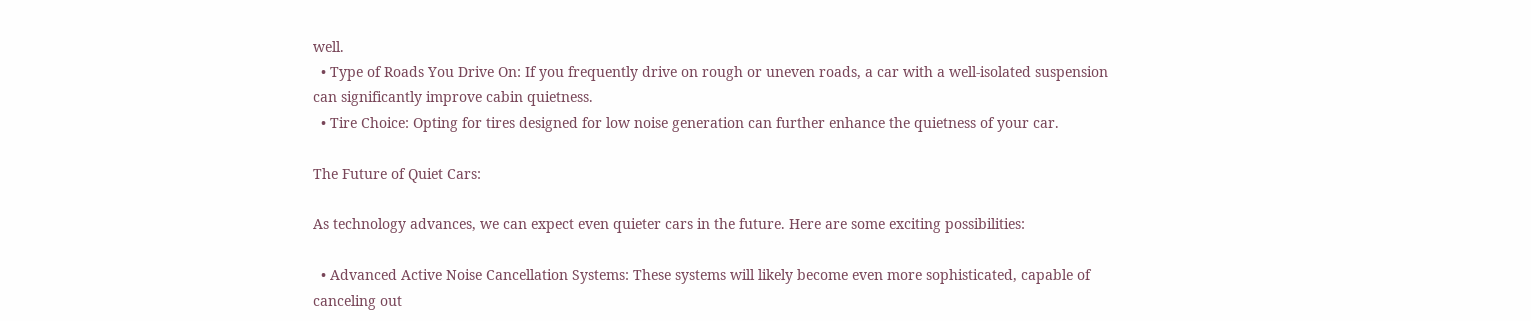well.
  • Type of Roads You Drive On: If you frequently drive on rough or uneven roads, a car with a well-isolated suspension can significantly improve cabin quietness.
  • Tire Choice: Opting for tires designed for low noise generation can further enhance the quietness of your car.

The Future of Quiet Cars:

As technology advances, we can expect even quieter cars in the future. Here are some exciting possibilities:

  • Advanced Active Noise Cancellation Systems: These systems will likely become even more sophisticated, capable of canceling out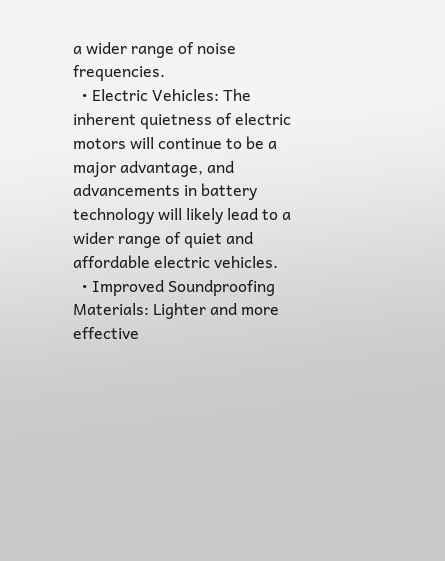a wider range of noise frequencies.
  • Electric Vehicles: The inherent quietness of electric motors will continue to be a major advantage, and advancements in battery technology will likely lead to a wider range of quiet and affordable electric vehicles.
  • Improved Soundproofing Materials: Lighter and more effective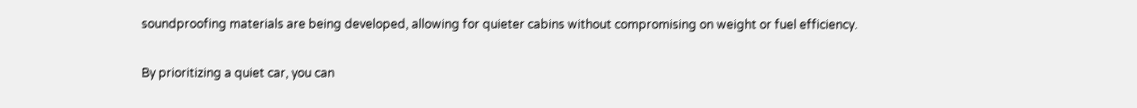soundproofing materials are being developed, allowing for quieter cabins without compromising on weight or fuel efficiency.

By prioritizing a quiet car, you can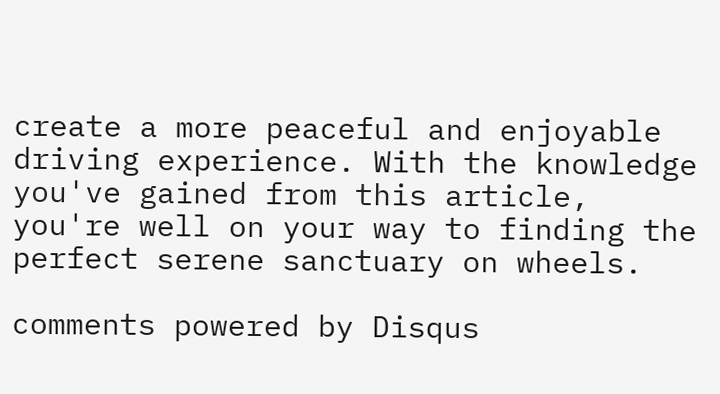create a more peaceful and enjoyable driving experience. With the knowledge you've gained from this article, you're well on your way to finding the perfect serene sanctuary on wheels.

comments powered by Disqus